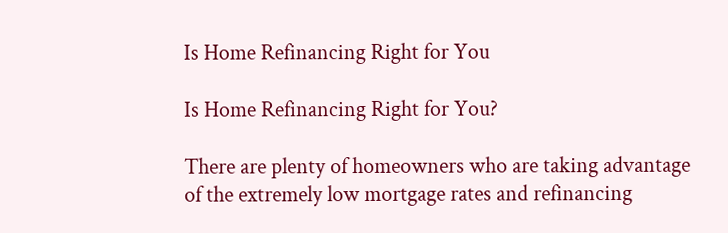Is Home Refinancing Right for You

Is Home Refinancing Right for You?

There are plenty of homeowners who are taking advantage of the extremely low mortgage rates and refinancing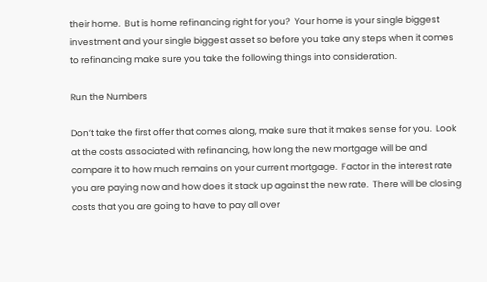their home.  But is home refinancing right for you?  Your home is your single biggest investment and your single biggest asset so before you take any steps when it comes to refinancing make sure you take the following things into consideration.

Run the Numbers

Don’t take the first offer that comes along, make sure that it makes sense for you.  Look at the costs associated with refinancing, how long the new mortgage will be and compare it to how much remains on your current mortgage.  Factor in the interest rate you are paying now and how does it stack up against the new rate.  There will be closing costs that you are going to have to pay all over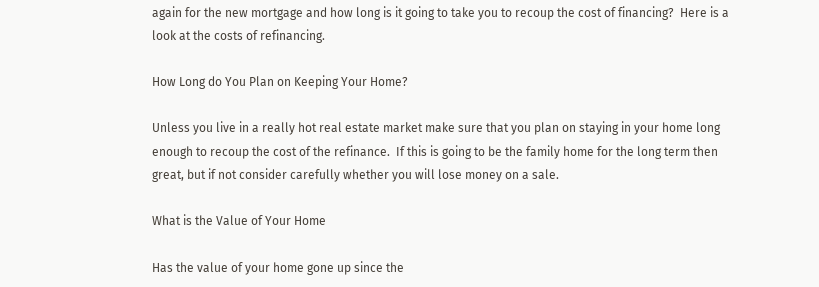again for the new mortgage and how long is it going to take you to recoup the cost of financing?  Here is a look at the costs of refinancing.

How Long do You Plan on Keeping Your Home?

Unless you live in a really hot real estate market make sure that you plan on staying in your home long enough to recoup the cost of the refinance.  If this is going to be the family home for the long term then great, but if not consider carefully whether you will lose money on a sale.

What is the Value of Your Home

Has the value of your home gone up since the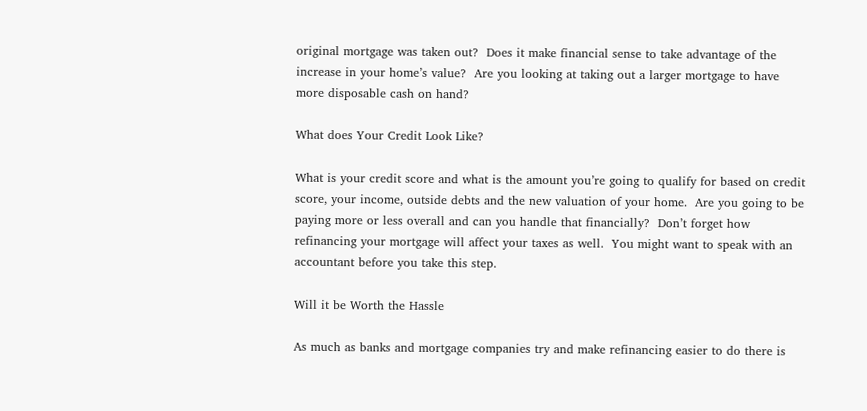original mortgage was taken out?  Does it make financial sense to take advantage of the increase in your home’s value?  Are you looking at taking out a larger mortgage to have more disposable cash on hand?

What does Your Credit Look Like?

What is your credit score and what is the amount you’re going to qualify for based on credit score, your income, outside debts and the new valuation of your home.  Are you going to be paying more or less overall and can you handle that financially?  Don’t forget how refinancing your mortgage will affect your taxes as well.  You might want to speak with an accountant before you take this step.

Will it be Worth the Hassle

As much as banks and mortgage companies try and make refinancing easier to do there is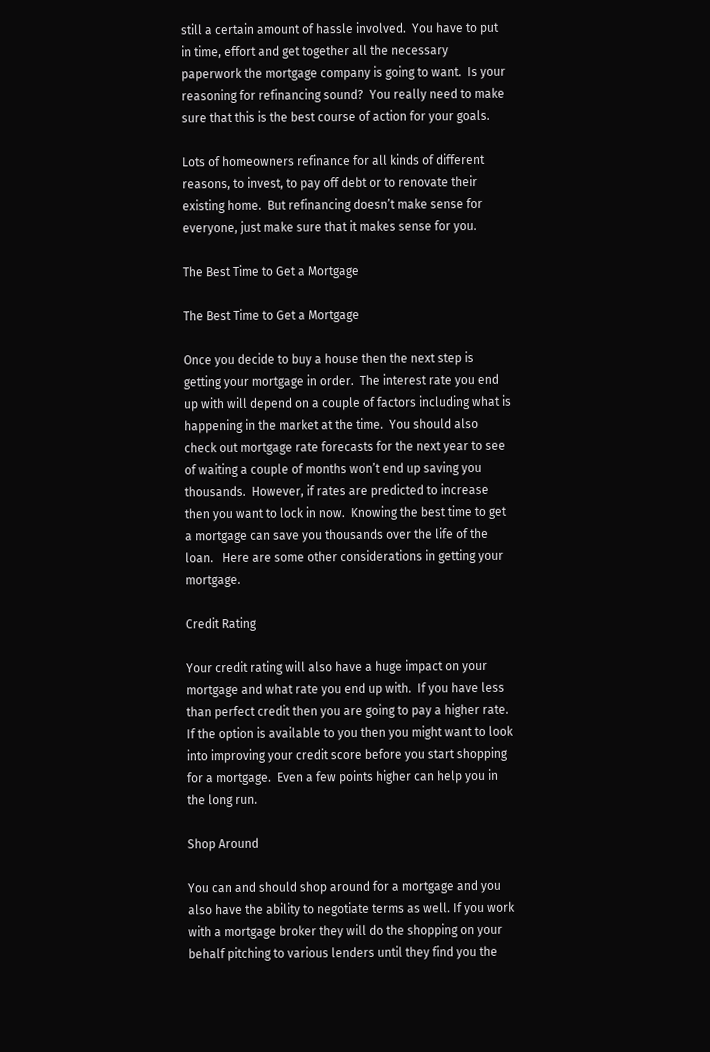still a certain amount of hassle involved.  You have to put in time, effort and get together all the necessary paperwork the mortgage company is going to want.  Is your reasoning for refinancing sound?  You really need to make sure that this is the best course of action for your goals.

Lots of homeowners refinance for all kinds of different reasons, to invest, to pay off debt or to renovate their existing home.  But refinancing doesn’t make sense for everyone, just make sure that it makes sense for you.

The Best Time to Get a Mortgage

The Best Time to Get a Mortgage

Once you decide to buy a house then the next step is getting your mortgage in order.  The interest rate you end up with will depend on a couple of factors including what is happening in the market at the time.  You should also check out mortgage rate forecasts for the next year to see of waiting a couple of months won’t end up saving you thousands.  However, if rates are predicted to increase then you want to lock in now.  Knowing the best time to get a mortgage can save you thousands over the life of the loan.   Here are some other considerations in getting your mortgage.

Credit Rating

Your credit rating will also have a huge impact on your mortgage and what rate you end up with.  If you have less than perfect credit then you are going to pay a higher rate.  If the option is available to you then you might want to look into improving your credit score before you start shopping for a mortgage.  Even a few points higher can help you in the long run.

Shop Around

You can and should shop around for a mortgage and you also have the ability to negotiate terms as well. If you work with a mortgage broker they will do the shopping on your behalf pitching to various lenders until they find you the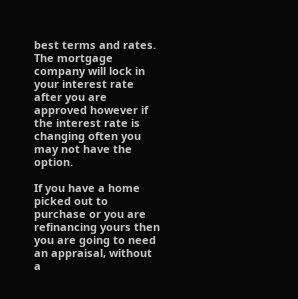best terms and rates.  The mortgage company will lock in your interest rate after you are approved however if the interest rate is changing often you may not have the option.

If you have a home picked out to purchase or you are refinancing yours then you are going to need an appraisal, without a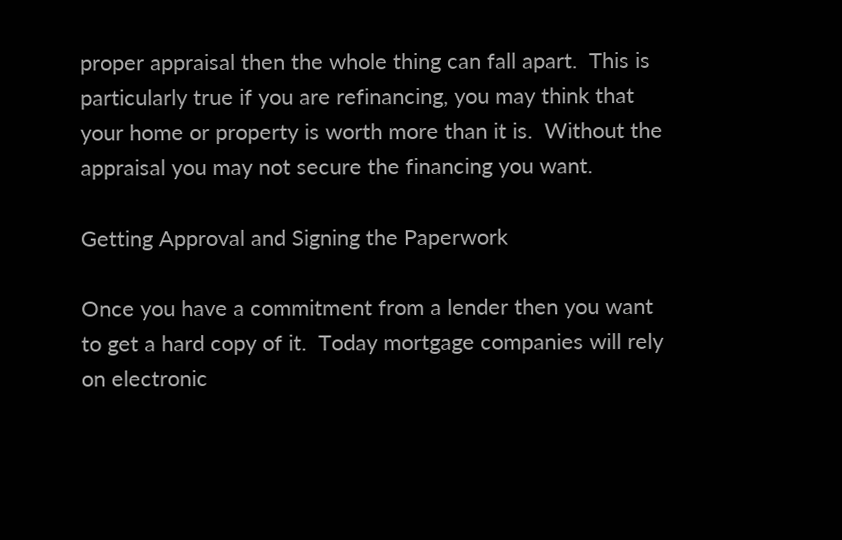proper appraisal then the whole thing can fall apart.  This is particularly true if you are refinancing, you may think that your home or property is worth more than it is.  Without the appraisal you may not secure the financing you want.

Getting Approval and Signing the Paperwork

Once you have a commitment from a lender then you want to get a hard copy of it.  Today mortgage companies will rely on electronic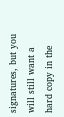signatures, but you will still want a hard copy in the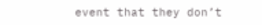event that they don’t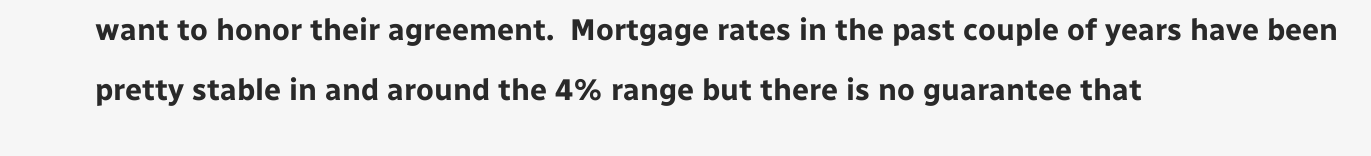want to honor their agreement.  Mortgage rates in the past couple of years have been pretty stable in and around the 4% range but there is no guarantee that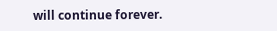will continue forever.